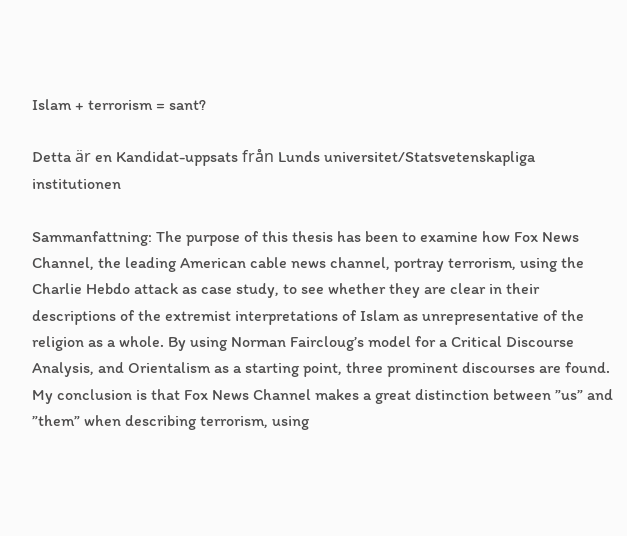Islam + terrorism = sant?

Detta är en Kandidat-uppsats från Lunds universitet/Statsvetenskapliga institutionen

Sammanfattning: The purpose of this thesis has been to examine how Fox News Channel, the leading American cable news channel, portray terrorism, using the Charlie Hebdo attack as case study, to see whether they are clear in their descriptions of the extremist interpretations of Islam as unrepresentative of the religion as a whole. By using Norman Faircloug’s model for a Critical Discourse Analysis, and Orientalism as a starting point, three prominent discourses are found. My conclusion is that Fox News Channel makes a great distinction between ”us” and ”them” when describing terrorism, using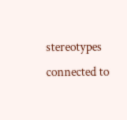stereotypes connected to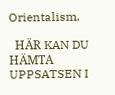Orientalism.

  HÄR KAN DU HÄMTA UPPSATSEN I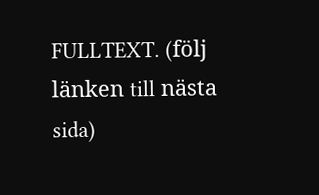FULLTEXT. (följ länken till nästa sida)